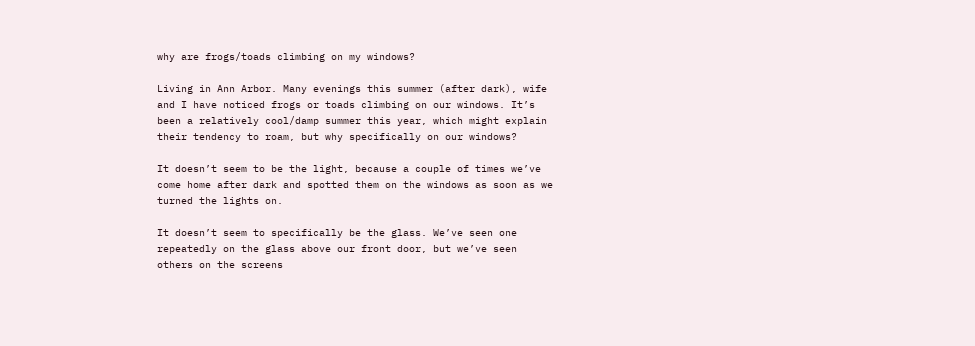why are frogs/toads climbing on my windows?

Living in Ann Arbor. Many evenings this summer (after dark), wife and I have noticed frogs or toads climbing on our windows. It’s been a relatively cool/damp summer this year, which might explain their tendency to roam, but why specifically on our windows?

It doesn’t seem to be the light, because a couple of times we’ve come home after dark and spotted them on the windows as soon as we turned the lights on.

It doesn’t seem to specifically be the glass. We’ve seen one repeatedly on the glass above our front door, but we’ve seen others on the screens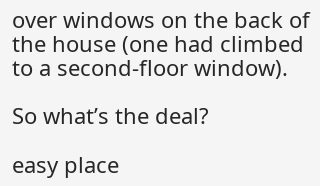over windows on the back of the house (one had climbed to a second-floor window).

So what’s the deal?

easy place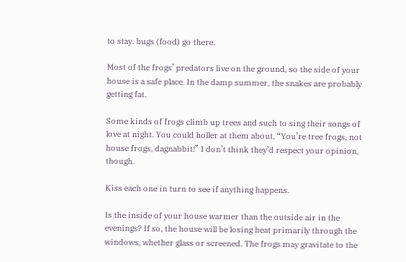to stay. bugs (food) go there.

Most of the frogs’ predators live on the ground, so the side of your house is a safe place. In the damp summer, the snakes are probably getting fat.

Some kinds of frogs climb up trees and such to sing their songs of love at night. You could holler at them about, “You’re tree frogs, not house frogs, dagnabbit!” I don’t think they’d respect your opinion, though.

Kiss each one in turn to see if anything happens.

Is the inside of your house warmer than the outside air in the evenings? If so, the house will be losing heat primarily through the windows, whether glass or screened. The frogs may gravitate to the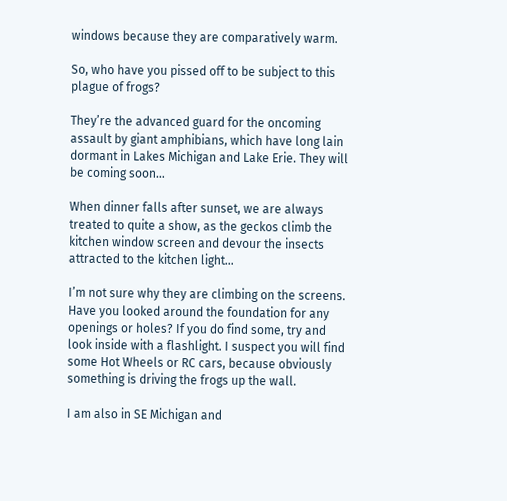windows because they are comparatively warm.

So, who have you pissed off to be subject to this plague of frogs?

They’re the advanced guard for the oncoming assault by giant amphibians, which have long lain dormant in Lakes Michigan and Lake Erie. They will be coming soon…

When dinner falls after sunset, we are always treated to quite a show, as the geckos climb the kitchen window screen and devour the insects attracted to the kitchen light…

I’m not sure why they are climbing on the screens. Have you looked around the foundation for any openings or holes? If you do find some, try and look inside with a flashlight. I suspect you will find some Hot Wheels or RC cars, because obviously something is driving the frogs up the wall.

I am also in SE Michigan and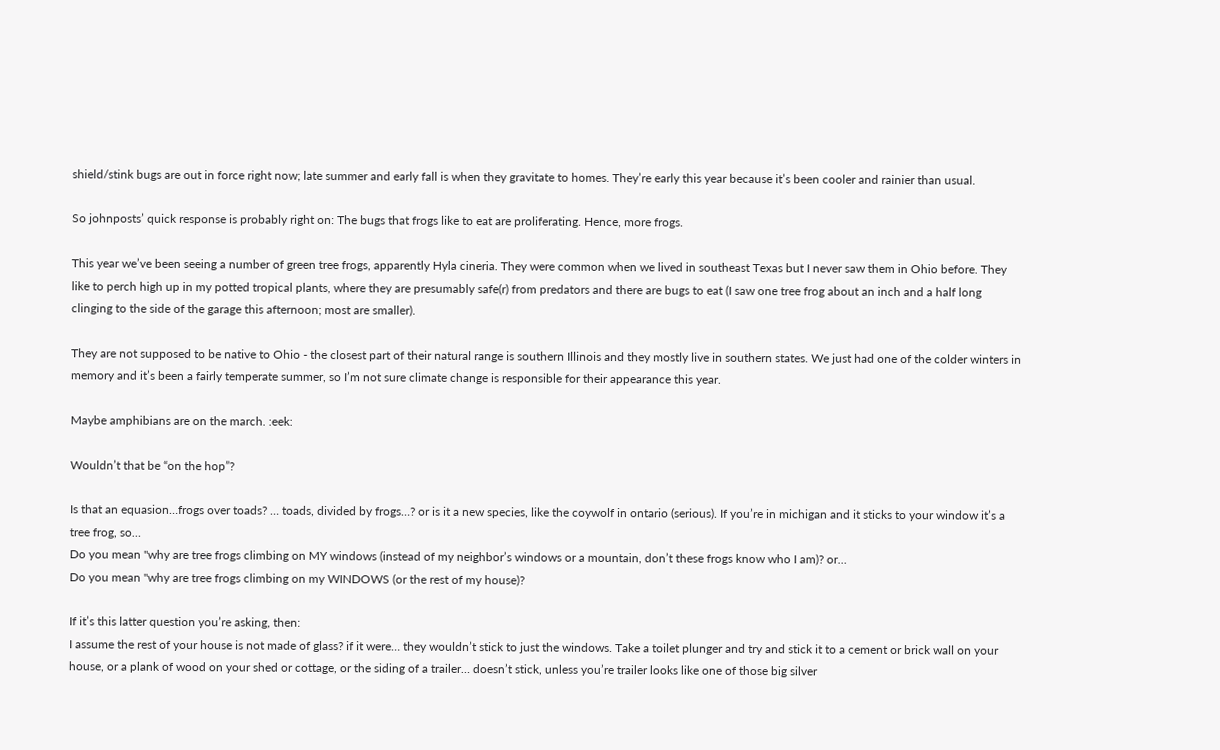shield/stink bugs are out in force right now; late summer and early fall is when they gravitate to homes. They’re early this year because it’s been cooler and rainier than usual.

So johnposts’ quick response is probably right on: The bugs that frogs like to eat are proliferating. Hence, more frogs.

This year we’ve been seeing a number of green tree frogs, apparently Hyla cineria. They were common when we lived in southeast Texas but I never saw them in Ohio before. They like to perch high up in my potted tropical plants, where they are presumably safe(r) from predators and there are bugs to eat (I saw one tree frog about an inch and a half long clinging to the side of the garage this afternoon; most are smaller).

They are not supposed to be native to Ohio - the closest part of their natural range is southern Illinois and they mostly live in southern states. We just had one of the colder winters in memory and it’s been a fairly temperate summer, so I’m not sure climate change is responsible for their appearance this year.

Maybe amphibians are on the march. :eek:

Wouldn’t that be “on the hop”?

Is that an equasion…frogs over toads? … toads, divided by frogs…? or is it a new species, like the coywolf in ontario (serious). If you’re in michigan and it sticks to your window it’s a tree frog, so…
Do you mean "why are tree frogs climbing on MY windows (instead of my neighbor’s windows or a mountain, don’t these frogs know who I am)? or…
Do you mean "why are tree frogs climbing on my WINDOWS (or the rest of my house)?

If it’s this latter question you’re asking, then:
I assume the rest of your house is not made of glass? if it were… they wouldn’t stick to just the windows. Take a toilet plunger and try and stick it to a cement or brick wall on your house, or a plank of wood on your shed or cottage, or the siding of a trailer… doesn’t stick, unless you’re trailer looks like one of those big silver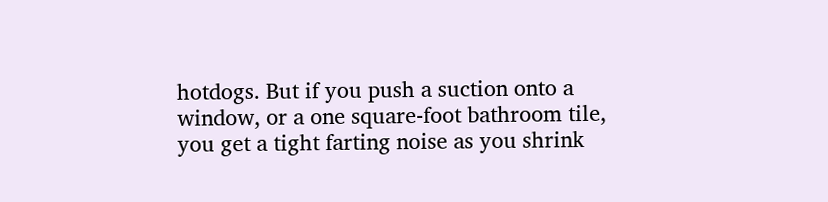hotdogs. But if you push a suction onto a window, or a one square-foot bathroom tile, you get a tight farting noise as you shrink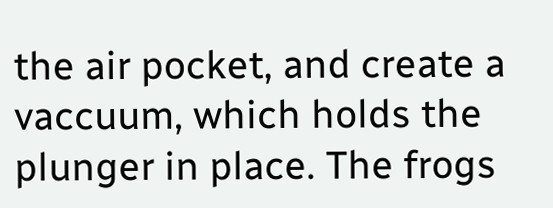the air pocket, and create a vaccuum, which holds the plunger in place. The frogs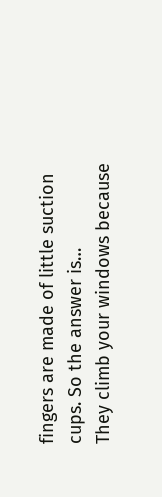fingers are made of little suction cups. So the answer is…
They climb your windows because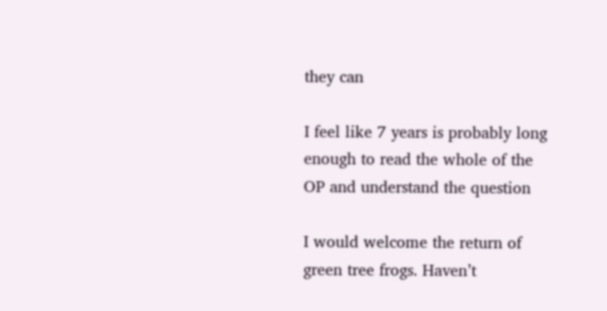they can

I feel like 7 years is probably long enough to read the whole of the OP and understand the question

I would welcome the return of green tree frogs. Haven’t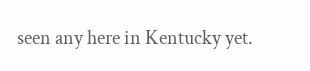seen any here in Kentucky yet.